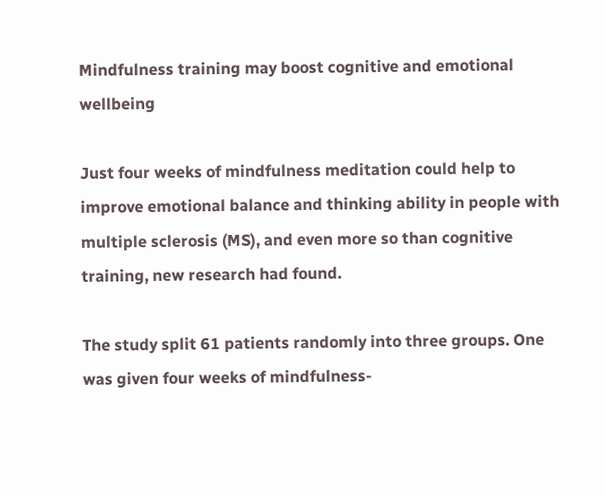Mindfulness training may boost cognitive and emotional wellbeing

Just four weeks of mindfulness meditation could help to improve emotional balance and thinking ability in people with multiple sclerosis (MS), and even more so than cognitive training, new research had found.

The study split 61 patients randomly into three groups. One was given four weeks of mindfulness-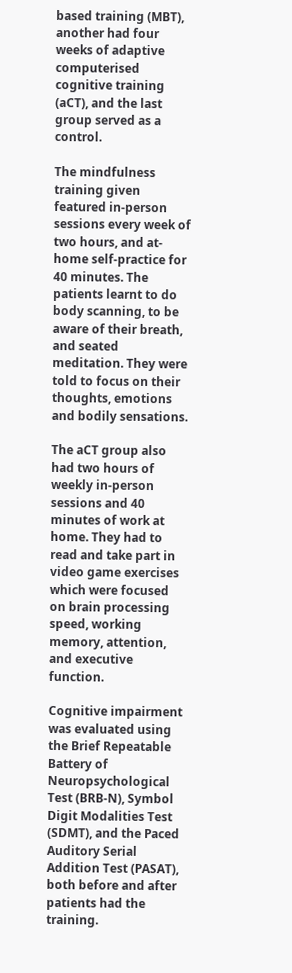based training (MBT), another had four weeks of adaptive computerised cognitive training (aCT), and the last group served as a control.

The mindfulness training given featured in-person sessions every week of two hours, and at-home self-practice for 40 minutes. The patients learnt to do body scanning, to be aware of their breath, and seated meditation. They were told to focus on their thoughts, emotions and bodily sensations.

The aCT group also had two hours of weekly in-person sessions and 40 minutes of work at home. They had to read and take part in video game exercises which were focused on brain processing speed, working memory, attention, and executive function.

Cognitive impairment was evaluated using the Brief Repeatable Battery of Neuropsychological Test (BRB-N), Symbol Digit Modalities Test (SDMT), and the Paced Auditory Serial Addition Test (PASAT), both before and after patients had the training.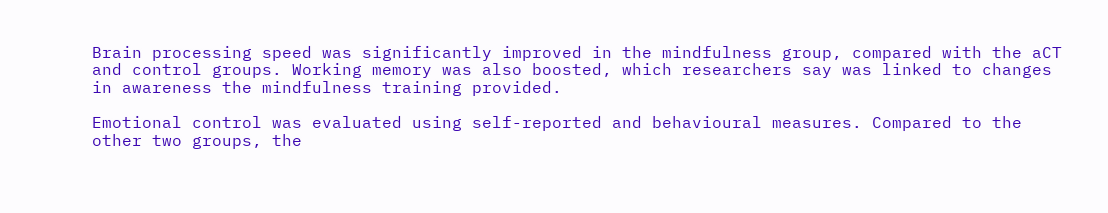Brain processing speed was significantly improved in the mindfulness group, compared with the aCT and control groups. Working memory was also boosted, which researchers say was linked to changes in awareness the mindfulness training provided.

Emotional control was evaluated using self-reported and behavioural measures. Compared to the other two groups, the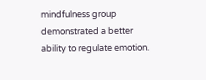mindfulness group demonstrated a better ability to regulate emotion.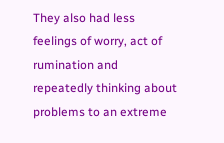They also had less feelings of worry, act of rumination and repeatedly thinking about problems to an extreme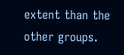extent than the other groups.